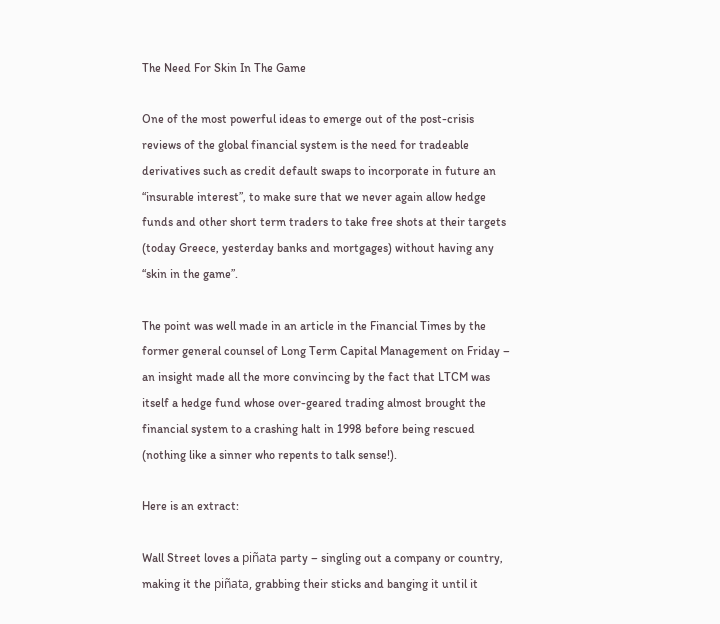The Need For Skin In The Game

One of the most powerful ideas to emerge out of the post-crisis reviews of the global financial system is the need for tradeable derivatives such as credit default swaps to incorporate in future an “insurable interest”, to make sure that we never again allow hedge funds and other short term traders to take free shots at their targets (today Greece, yesterday banks and mortgages) without having any “skin in the game”.

The point was well made in an article in the Financial Times by the former general counsel of Long Term Capital Management on Friday – an insight made all the more convincing by the fact that LTCM was itself a hedge fund whose over-geared trading almost brought the financial system to a crashing halt in 1998 before being rescued (nothing like a sinner who repents to talk sense!).

Here is an extract:

Wall Street loves a piñata party – singling out a company or country, making it the piñata, grabbing their sticks and banging it until it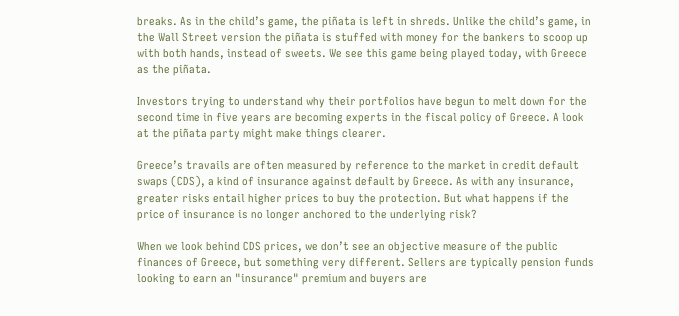breaks. As in the child’s game, the piñata is left in shreds. Unlike the child’s game, in the Wall Street version the piñata is stuffed with money for the bankers to scoop up with both hands, instead of sweets. We see this game being played today, with Greece as the piñata.

Investors trying to understand why their portfolios have begun to melt down for the second time in five years are becoming experts in the fiscal policy of Greece. A look at the piñata party might make things clearer.

Greece’s travails are often measured by reference to the market in credit default swaps (CDS), a kind of insurance against default by Greece. As with any insurance, greater risks entail higher prices to buy the protection. But what happens if the price of insurance is no longer anchored to the underlying risk?

When we look behind CDS prices, we don’t see an objective measure of the public finances of Greece, but something very different. Sellers are typically pension funds looking to earn an "insurance" premium and buyers are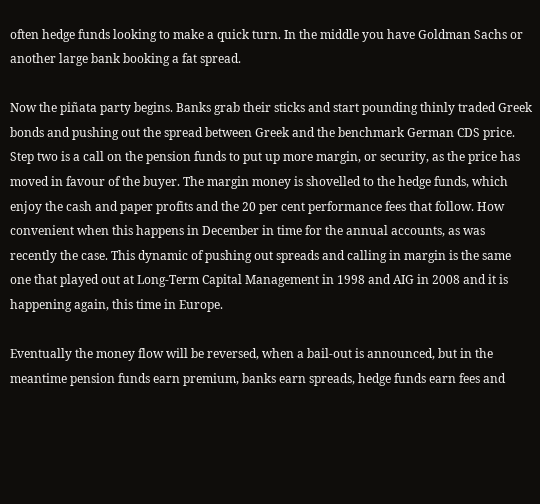often hedge funds looking to make a quick turn. In the middle you have Goldman Sachs or another large bank booking a fat spread.

Now the piñata party begins. Banks grab their sticks and start pounding thinly traded Greek bonds and pushing out the spread between Greek and the benchmark German CDS price. Step two is a call on the pension funds to put up more margin, or security, as the price has moved in favour of the buyer. The margin money is shovelled to the hedge funds, which enjoy the cash and paper profits and the 20 per cent performance fees that follow. How convenient when this happens in December in time for the annual accounts, as was recently the case. This dynamic of pushing out spreads and calling in margin is the same one that played out at Long-Term Capital Management in 1998 and AIG in 2008 and it is happening again, this time in Europe.

Eventually the money flow will be reversed, when a bail-out is announced, but in the meantime pension funds earn premium, banks earn spreads, hedge funds earn fees and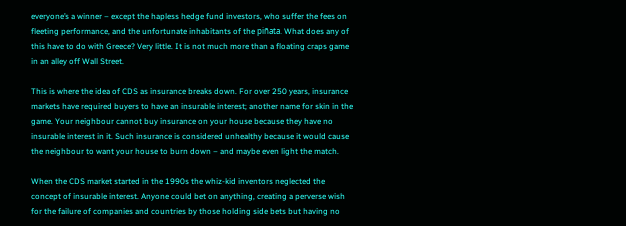everyone’s a winner – except the hapless hedge fund investors, who suffer the fees on fleeting performance, and the unfortunate inhabitants of the piñata. What does any of this have to do with Greece? Very little. It is not much more than a floating craps game in an alley off Wall Street.

This is where the idea of CDS as insurance breaks down. For over 250 years, insurance markets have required buyers to have an insurable interest; another name for skin in the game. Your neighbour cannot buy insurance on your house because they have no insurable interest in it. Such insurance is considered unhealthy because it would cause the neighbour to want your house to burn down – and maybe even light the match.

When the CDS market started in the 1990s the whiz-kid inventors neglected the concept of insurable interest. Anyone could bet on anything, creating a perverse wish for the failure of companies and countries by those holding side bets but having no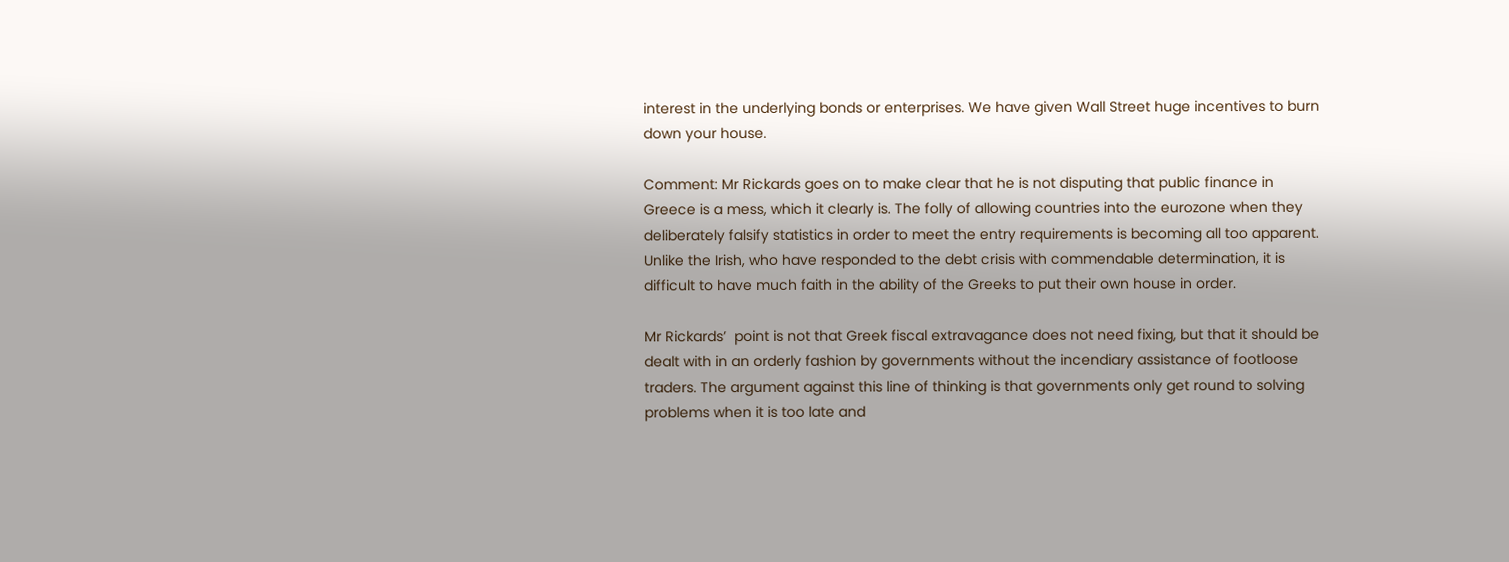interest in the underlying bonds or enterprises. We have given Wall Street huge incentives to burn down your house.

Comment: Mr Rickards goes on to make clear that he is not disputing that public finance in Greece is a mess, which it clearly is. The folly of allowing countries into the eurozone when they deliberately falsify statistics in order to meet the entry requirements is becoming all too apparent. Unlike the Irish, who have responded to the debt crisis with commendable determination, it is difficult to have much faith in the ability of the Greeks to put their own house in order.

Mr Rickards’  point is not that Greek fiscal extravagance does not need fixing, but that it should be dealt with in an orderly fashion by governments without the incendiary assistance of footloose traders. The argument against this line of thinking is that governments only get round to solving problems when it is too late and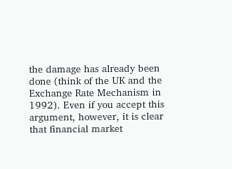the damage has already been done (think of the UK and the Exchange Rate Mechanism in 1992). Even if you accept this argument, however, it is clear that financial market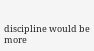discipline would be more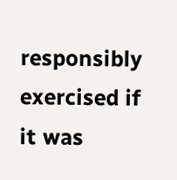responsibly exercised if it was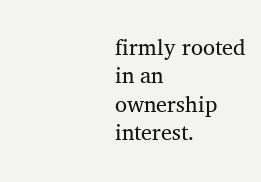firmly rooted in an ownership interest.